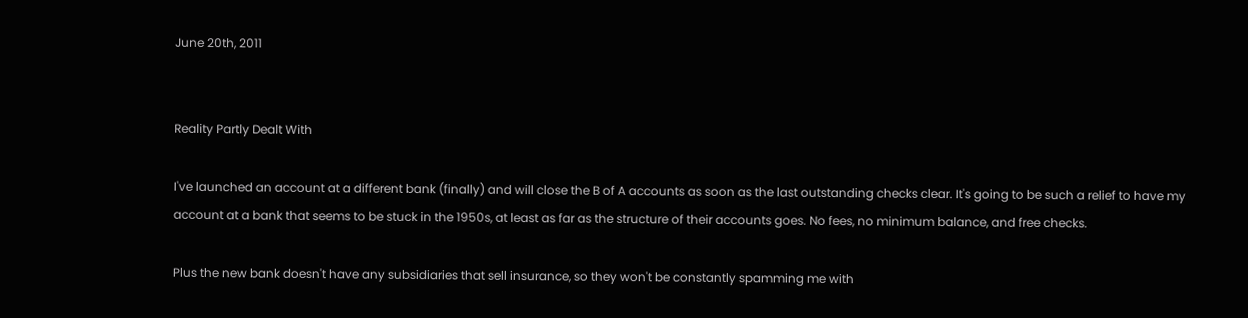June 20th, 2011


Reality Partly Dealt With

I've launched an account at a different bank (finally) and will close the B of A accounts as soon as the last outstanding checks clear. It's going to be such a relief to have my account at a bank that seems to be stuck in the 1950s, at least as far as the structure of their accounts goes. No fees, no minimum balance, and free checks.

Plus the new bank doesn't have any subsidiaries that sell insurance, so they won't be constantly spamming me with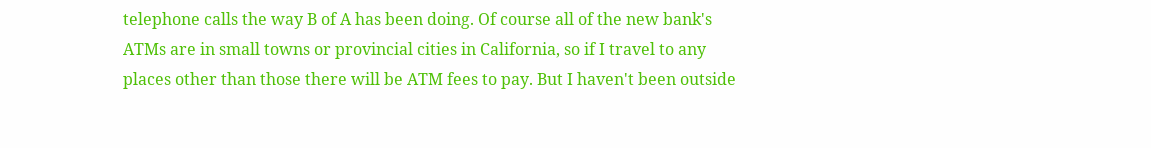telephone calls the way B of A has been doing. Of course all of the new bank's ATMs are in small towns or provincial cities in California, so if I travel to any places other than those there will be ATM fees to pay. But I haven't been outside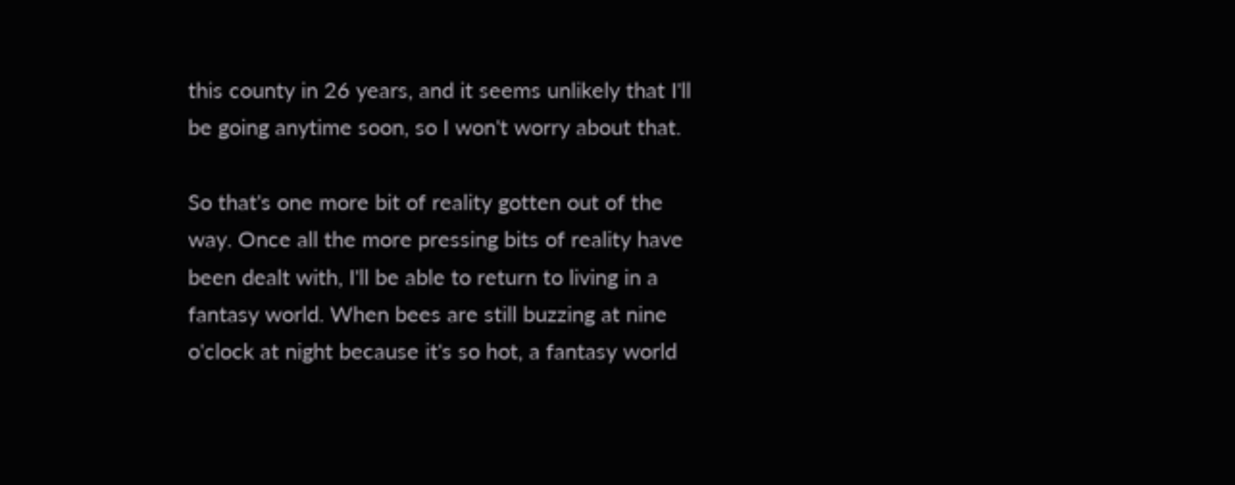this county in 26 years, and it seems unlikely that I'll be going anytime soon, so I won't worry about that.

So that's one more bit of reality gotten out of the way. Once all the more pressing bits of reality have been dealt with, I'll be able to return to living in a fantasy world. When bees are still buzzing at nine o'clock at night because it's so hot, a fantasy world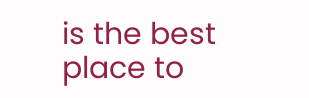is the best place to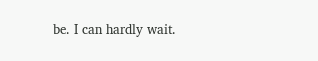be. I can hardly wait.